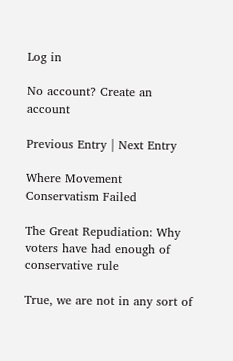Log in

No account? Create an account

Previous Entry | Next Entry

Where Movement Conservatism Failed

The Great Repudiation: Why voters have had enough of conservative rule

True, we are not in any sort of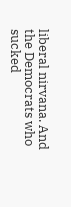liberal nirvana. And the Democrats who sucked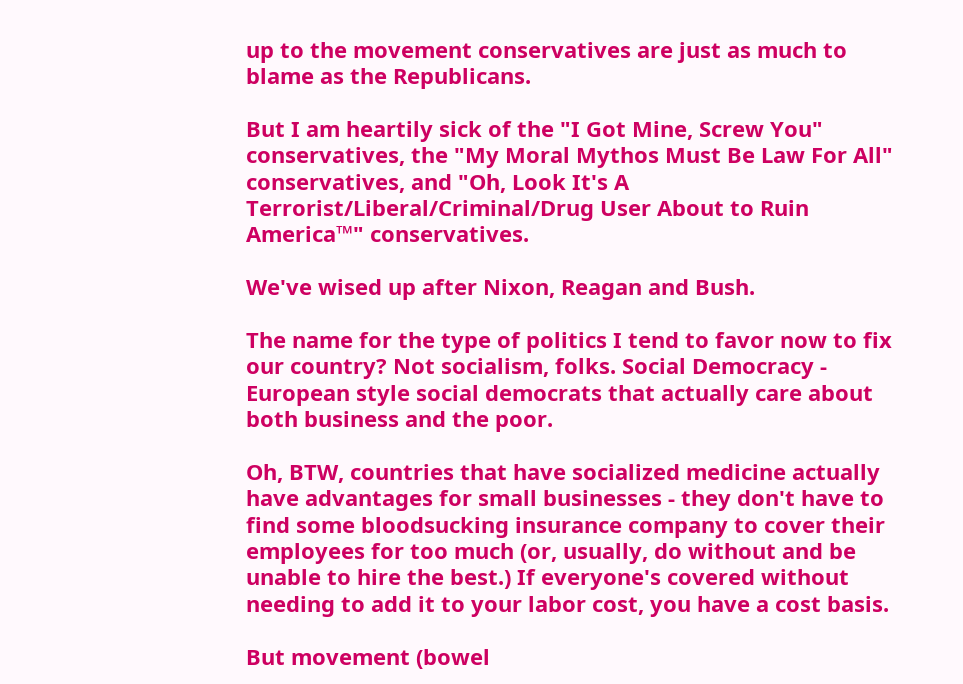up to the movement conservatives are just as much to blame as the Republicans.

But I am heartily sick of the "I Got Mine, Screw You" conservatives, the "My Moral Mythos Must Be Law For All" conservatives, and "Oh, Look It's A Terrorist/Liberal/Criminal/Drug User About to Ruin America™" conservatives.

We've wised up after Nixon, Reagan and Bush.

The name for the type of politics I tend to favor now to fix our country? Not socialism, folks. Social Democracy - European style social democrats that actually care about both business and the poor.

Oh, BTW, countries that have socialized medicine actually have advantages for small businesses - they don't have to find some bloodsucking insurance company to cover their employees for too much (or, usually, do without and be unable to hire the best.) If everyone's covered without needing to add it to your labor cost, you have a cost basis.

But movement (bowel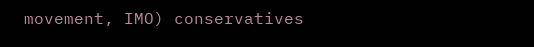movement, IMO) conservatives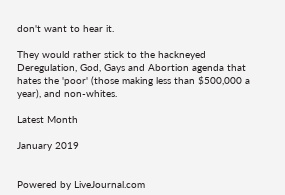don't want to hear it.

They would rather stick to the hackneyed Deregulation, God, Gays and Abortion agenda that hates the 'poor' (those making less than $500,000 a year), and non-whites.

Latest Month

January 2019


Powered by LiveJournal.com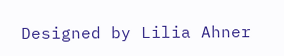Designed by Lilia Ahner